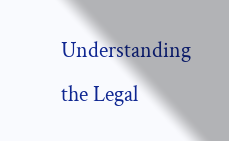Understanding the Legal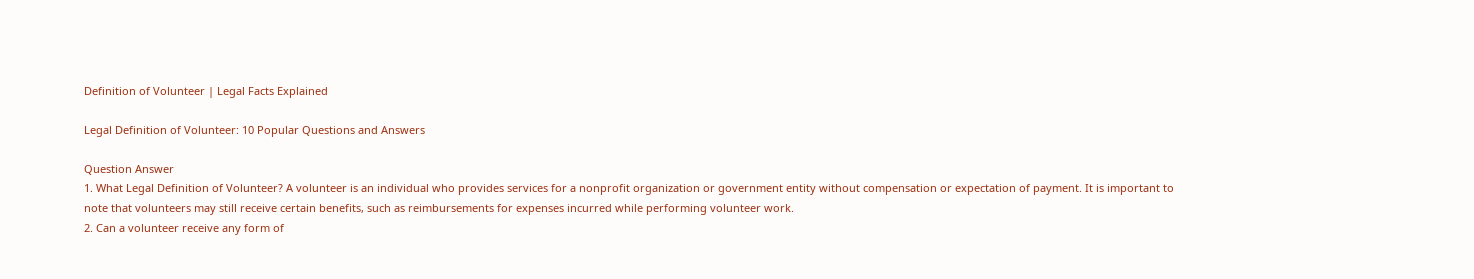Definition of Volunteer | Legal Facts Explained

Legal Definition of Volunteer: 10 Popular Questions and Answers

Question Answer
1. What Legal Definition of Volunteer? A volunteer is an individual who provides services for a nonprofit organization or government entity without compensation or expectation of payment. It is important to note that volunteers may still receive certain benefits, such as reimbursements for expenses incurred while performing volunteer work.
2. Can a volunteer receive any form of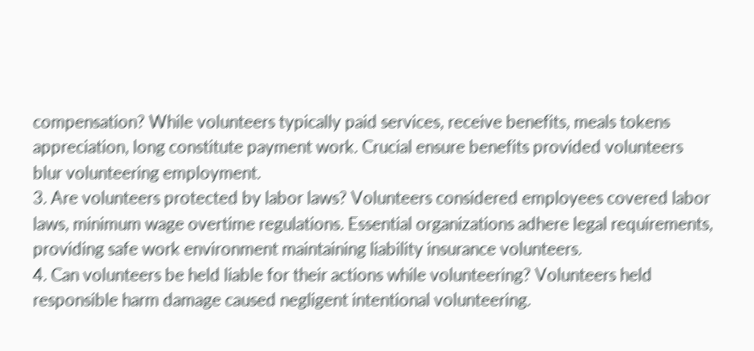compensation? While volunteers typically paid services, receive benefits, meals tokens appreciation, long constitute payment work. Crucial ensure benefits provided volunteers blur volunteering employment.
3. Are volunteers protected by labor laws? Volunteers considered employees covered labor laws, minimum wage overtime regulations. Essential organizations adhere legal requirements, providing safe work environment maintaining liability insurance volunteers.
4. Can volunteers be held liable for their actions while volunteering? Volunteers held responsible harm damage caused negligent intentional volunteering.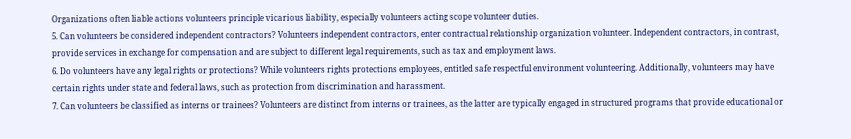Organizations often liable actions volunteers principle vicarious liability, especially volunteers acting scope volunteer duties.
5. Can volunteers be considered independent contractors? Volunteers independent contractors, enter contractual relationship organization volunteer. Independent contractors, in contrast, provide services in exchange for compensation and are subject to different legal requirements, such as tax and employment laws.
6. Do volunteers have any legal rights or protections? While volunteers rights protections employees, entitled safe respectful environment volunteering. Additionally, volunteers may have certain rights under state and federal laws, such as protection from discrimination and harassment.
7. Can volunteers be classified as interns or trainees? Volunteers are distinct from interns or trainees, as the latter are typically engaged in structured programs that provide educational or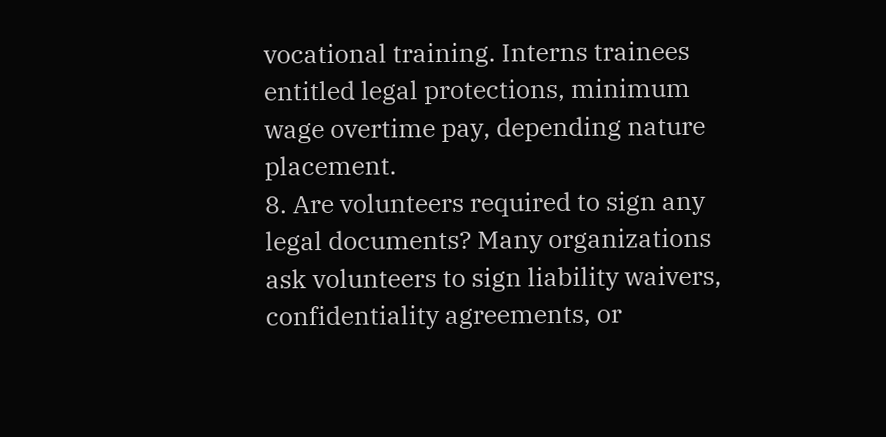vocational training. Interns trainees entitled legal protections, minimum wage overtime pay, depending nature placement.
8. Are volunteers required to sign any legal documents? Many organizations ask volunteers to sign liability waivers, confidentiality agreements, or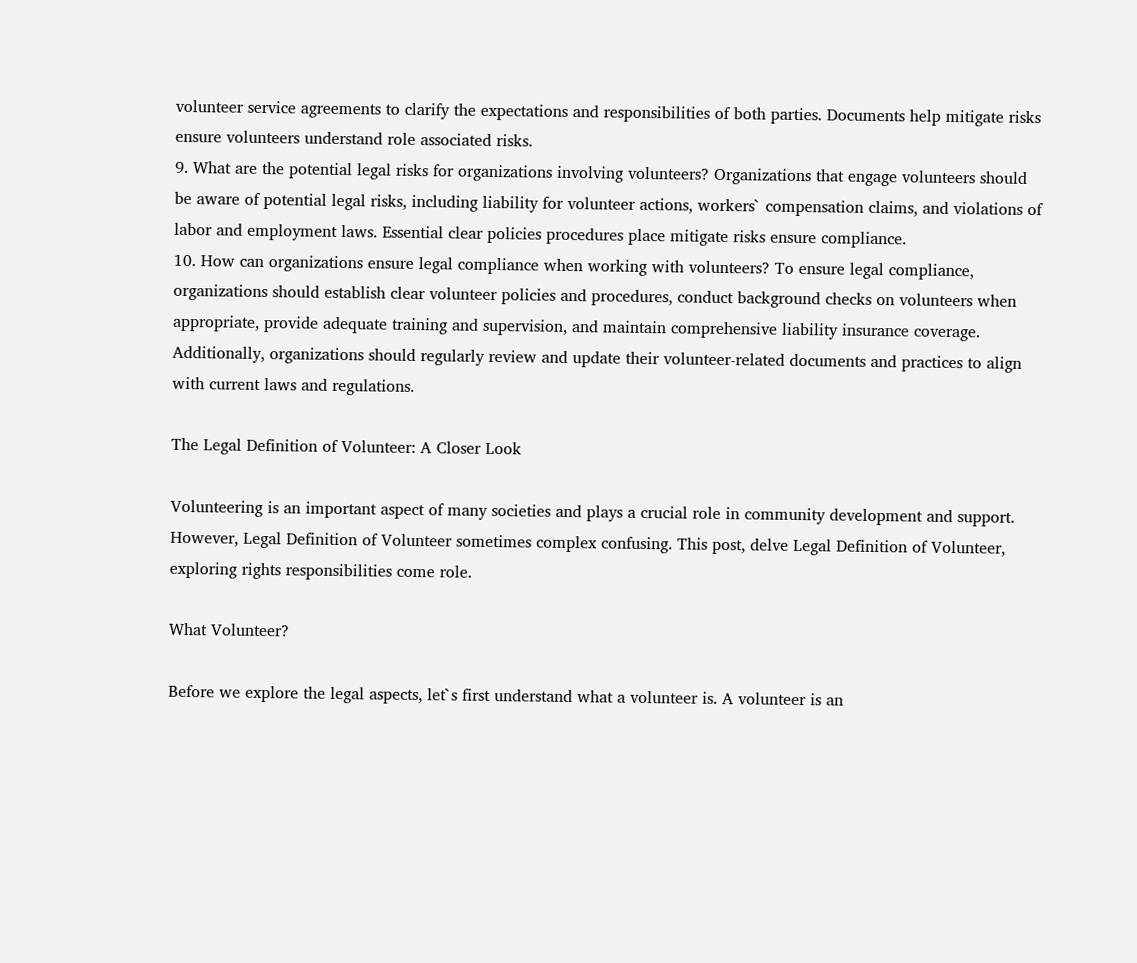volunteer service agreements to clarify the expectations and responsibilities of both parties. Documents help mitigate risks ensure volunteers understand role associated risks.
9. What are the potential legal risks for organizations involving volunteers? Organizations that engage volunteers should be aware of potential legal risks, including liability for volunteer actions, workers` compensation claims, and violations of labor and employment laws. Essential clear policies procedures place mitigate risks ensure compliance.
10. How can organizations ensure legal compliance when working with volunteers? To ensure legal compliance, organizations should establish clear volunteer policies and procedures, conduct background checks on volunteers when appropriate, provide adequate training and supervision, and maintain comprehensive liability insurance coverage. Additionally, organizations should regularly review and update their volunteer-related documents and practices to align with current laws and regulations.

The Legal Definition of Volunteer: A Closer Look

Volunteering is an important aspect of many societies and plays a crucial role in community development and support. However, Legal Definition of Volunteer sometimes complex confusing. This post, delve Legal Definition of Volunteer, exploring rights responsibilities come role.

What Volunteer?

Before we explore the legal aspects, let`s first understand what a volunteer is. A volunteer is an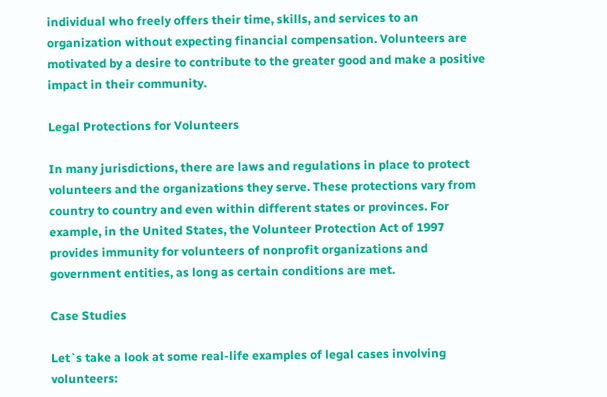individual who freely offers their time, skills, and services to an organization without expecting financial compensation. Volunteers are motivated by a desire to contribute to the greater good and make a positive impact in their community.

Legal Protections for Volunteers

In many jurisdictions, there are laws and regulations in place to protect volunteers and the organizations they serve. These protections vary from country to country and even within different states or provinces. For example, in the United States, the Volunteer Protection Act of 1997 provides immunity for volunteers of nonprofit organizations and government entities, as long as certain conditions are met.

Case Studies

Let`s take a look at some real-life examples of legal cases involving volunteers: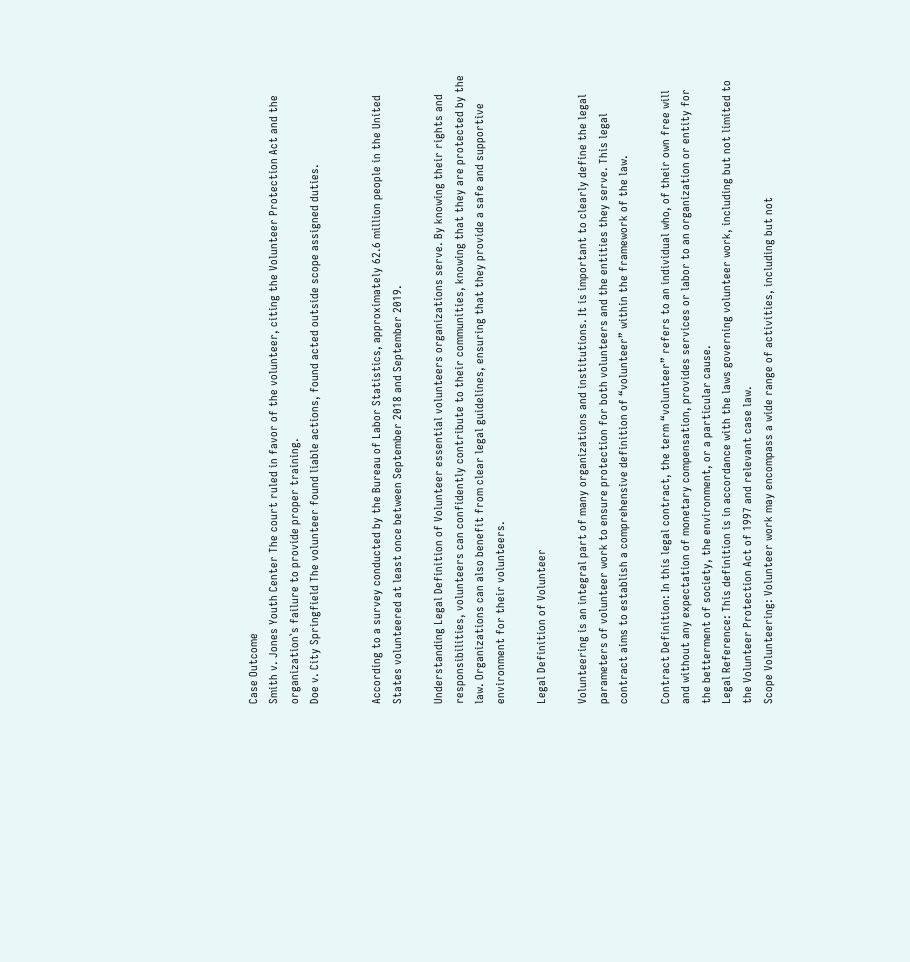Case Outcome
Smith v. Jones Youth Center The court ruled in favor of the volunteer, citing the Volunteer Protection Act and the organization`s failure to provide proper training.
Doe v. City Springfield The volunteer found liable actions, found acted outside scope assigned duties.


According to a survey conducted by the Bureau of Labor Statistics, approximately 62.6 million people in the United States volunteered at least once between September 2018 and September 2019.

Understanding Legal Definition of Volunteer essential volunteers organizations serve. By knowing their rights and responsibilities, volunteers can confidently contribute to their communities, knowing that they are protected by the law. Organizations can also benefit from clear legal guidelines, ensuring that they provide a safe and supportive environment for their volunteers.

Legal Definition of Volunteer

Volunteering is an integral part of many organizations and institutions. It is important to clearly define the legal parameters of volunteer work to ensure protection for both volunteers and the entities they serve. This legal contract aims to establish a comprehensive definition of “volunteer” within the framework of the law.

Contract Definition: In this legal contract, the term “volunteer” refers to an individual who, of their own free will and without any expectation of monetary compensation, provides services or labor to an organization or entity for the betterment of society, the environment, or a particular cause.
Legal Reference: This definition is in accordance with the laws governing volunteer work, including but not limited to the Volunteer Protection Act of 1997 and relevant case law.
Scope Volunteering: Volunteer work may encompass a wide range of activities, including but not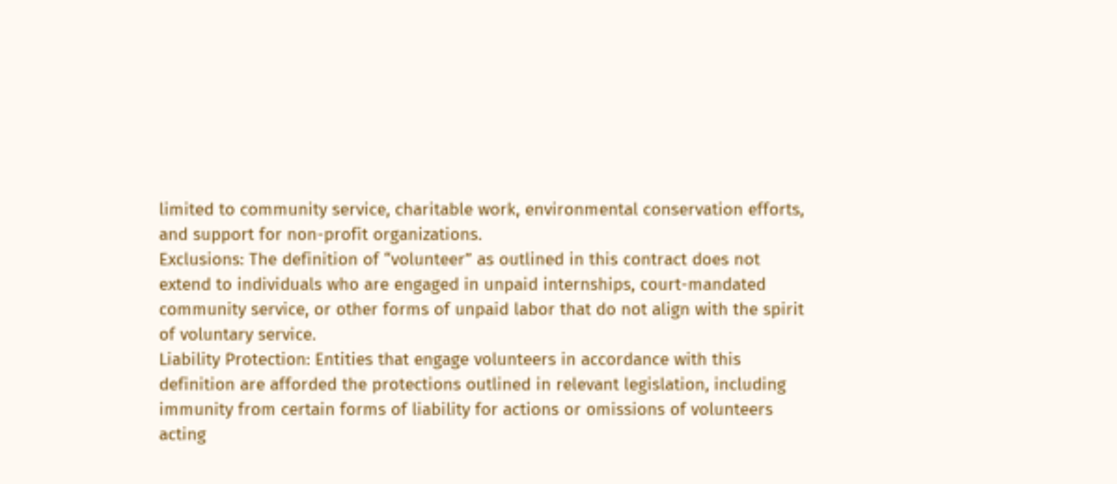limited to community service, charitable work, environmental conservation efforts, and support for non-profit organizations.
Exclusions: The definition of “volunteer” as outlined in this contract does not extend to individuals who are engaged in unpaid internships, court-mandated community service, or other forms of unpaid labor that do not align with the spirit of voluntary service.
Liability Protection: Entities that engage volunteers in accordance with this definition are afforded the protections outlined in relevant legislation, including immunity from certain forms of liability for actions or omissions of volunteers acting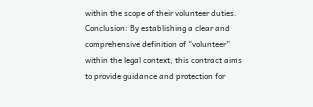within the scope of their volunteer duties.
Conclusion: By establishing a clear and comprehensive definition of “volunteer” within the legal context, this contract aims to provide guidance and protection for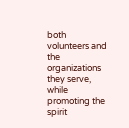both volunteers and the organizations they serve, while promoting the spirit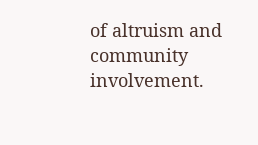of altruism and community involvement.